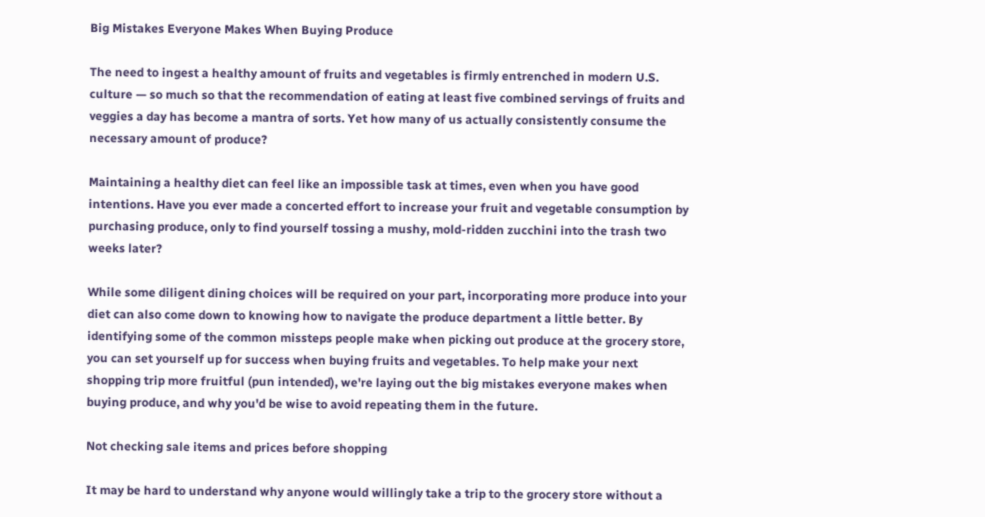Big Mistakes Everyone Makes When Buying Produce

The need to ingest a healthy amount of fruits and vegetables is firmly entrenched in modern U.S. culture — so much so that the recommendation of eating at least five combined servings of fruits and veggies a day has become a mantra of sorts. Yet how many of us actually consistently consume the necessary amount of produce?

Maintaining a healthy diet can feel like an impossible task at times, even when you have good intentions. Have you ever made a concerted effort to increase your fruit and vegetable consumption by purchasing produce, only to find yourself tossing a mushy, mold-ridden zucchini into the trash two weeks later?

While some diligent dining choices will be required on your part, incorporating more produce into your diet can also come down to knowing how to navigate the produce department a little better. By identifying some of the common missteps people make when picking out produce at the grocery store, you can set yourself up for success when buying fruits and vegetables. To help make your next shopping trip more fruitful (pun intended), we're laying out the big mistakes everyone makes when buying produce, and why you'd be wise to avoid repeating them in the future.

Not checking sale items and prices before shopping

It may be hard to understand why anyone would willingly take a trip to the grocery store without a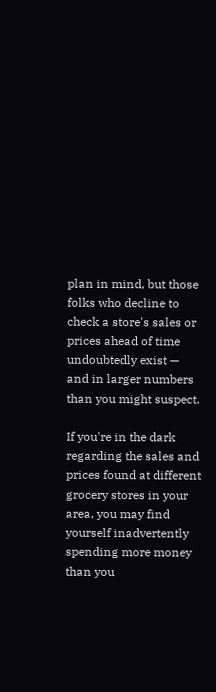plan in mind, but those folks who decline to check a store's sales or prices ahead of time undoubtedly exist — and in larger numbers than you might suspect.

If you're in the dark regarding the sales and prices found at different grocery stores in your area, you may find yourself inadvertently spending more money than you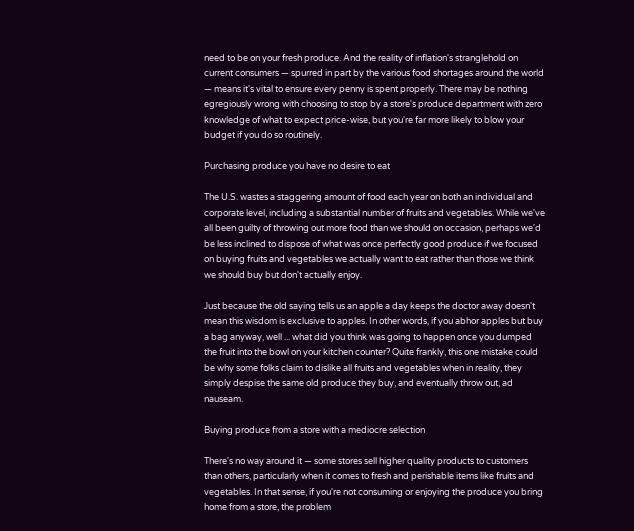need to be on your fresh produce. And the reality of inflation's stranglehold on current consumers — spurred in part by the various food shortages around the world — means it's vital to ensure every penny is spent properly. There may be nothing egregiously wrong with choosing to stop by a store's produce department with zero knowledge of what to expect price-wise, but you're far more likely to blow your budget if you do so routinely.

Purchasing produce you have no desire to eat

The U.S. wastes a staggering amount of food each year on both an individual and corporate level, including a substantial number of fruits and vegetables. While we've all been guilty of throwing out more food than we should on occasion, perhaps we'd be less inclined to dispose of what was once perfectly good produce if we focused on buying fruits and vegetables we actually want to eat rather than those we think we should buy but don't actually enjoy.

Just because the old saying tells us an apple a day keeps the doctor away doesn't mean this wisdom is exclusive to apples. In other words, if you abhor apples but buy a bag anyway, well ... what did you think was going to happen once you dumped the fruit into the bowl on your kitchen counter? Quite frankly, this one mistake could be why some folks claim to dislike all fruits and vegetables when in reality, they simply despise the same old produce they buy, and eventually throw out, ad nauseam.

Buying produce from a store with a mediocre selection

There's no way around it — some stores sell higher quality products to customers than others, particularly when it comes to fresh and perishable items like fruits and vegetables. In that sense, if you're not consuming or enjoying the produce you bring home from a store, the problem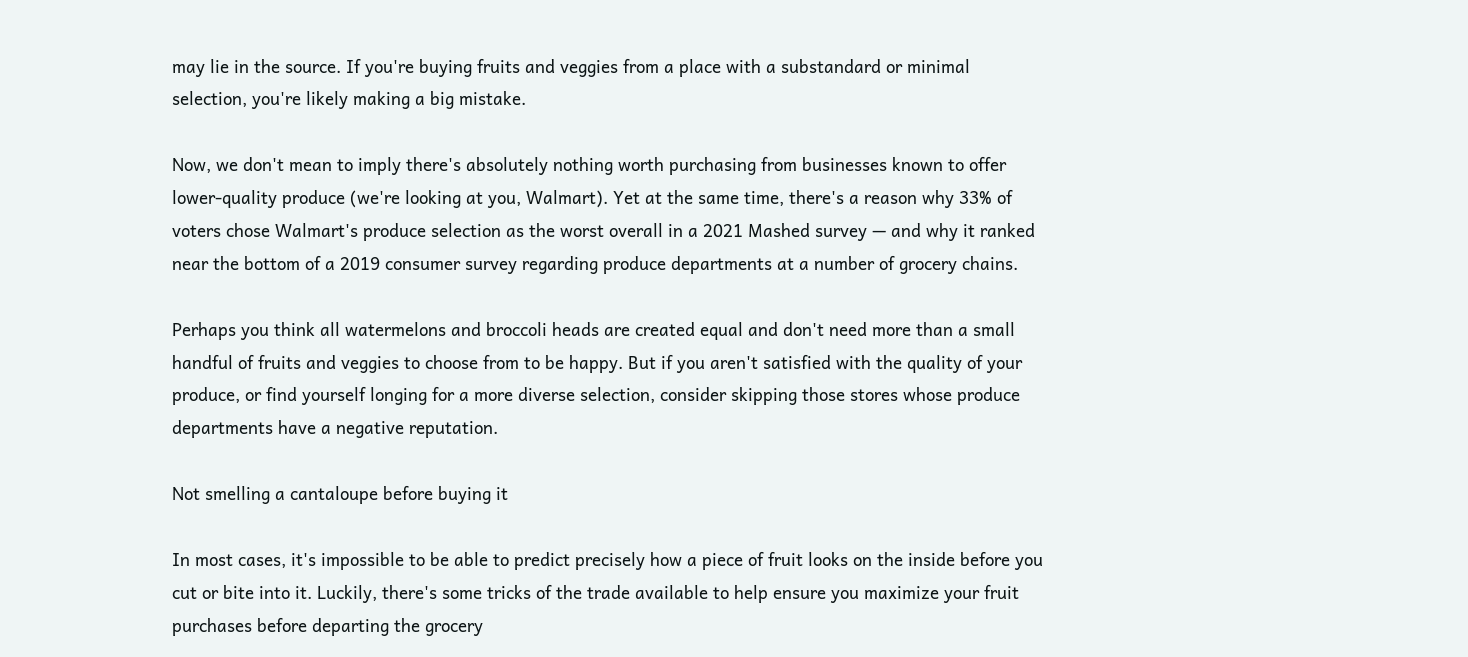may lie in the source. If you're buying fruits and veggies from a place with a substandard or minimal selection, you're likely making a big mistake.

Now, we don't mean to imply there's absolutely nothing worth purchasing from businesses known to offer lower-quality produce (we're looking at you, Walmart). Yet at the same time, there's a reason why 33% of voters chose Walmart's produce selection as the worst overall in a 2021 Mashed survey — and why it ranked near the bottom of a 2019 consumer survey regarding produce departments at a number of grocery chains.

Perhaps you think all watermelons and broccoli heads are created equal and don't need more than a small handful of fruits and veggies to choose from to be happy. But if you aren't satisfied with the quality of your produce, or find yourself longing for a more diverse selection, consider skipping those stores whose produce departments have a negative reputation.

Not smelling a cantaloupe before buying it

In most cases, it's impossible to be able to predict precisely how a piece of fruit looks on the inside before you cut or bite into it. Luckily, there's some tricks of the trade available to help ensure you maximize your fruit purchases before departing the grocery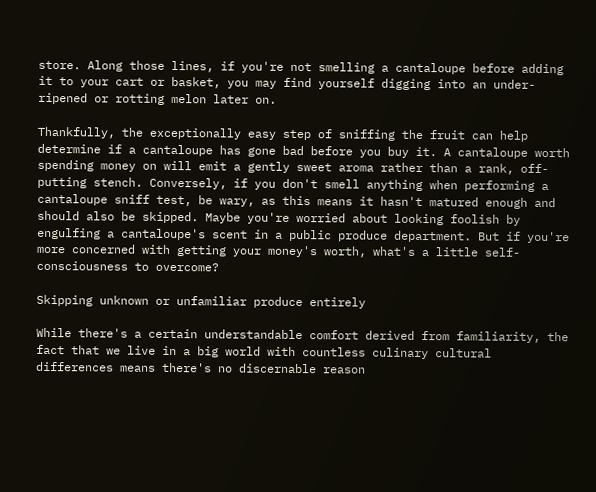store. Along those lines, if you're not smelling a cantaloupe before adding it to your cart or basket, you may find yourself digging into an under-ripened or rotting melon later on.

Thankfully, the exceptionally easy step of sniffing the fruit can help determine if a cantaloupe has gone bad before you buy it. A cantaloupe worth spending money on will emit a gently sweet aroma rather than a rank, off-putting stench. Conversely, if you don't smell anything when performing a cantaloupe sniff test, be wary, as this means it hasn't matured enough and should also be skipped. Maybe you're worried about looking foolish by engulfing a cantaloupe's scent in a public produce department. But if you're more concerned with getting your money's worth, what's a little self-consciousness to overcome?

Skipping unknown or unfamiliar produce entirely

While there's a certain understandable comfort derived from familiarity, the fact that we live in a big world with countless culinary cultural differences means there's no discernable reason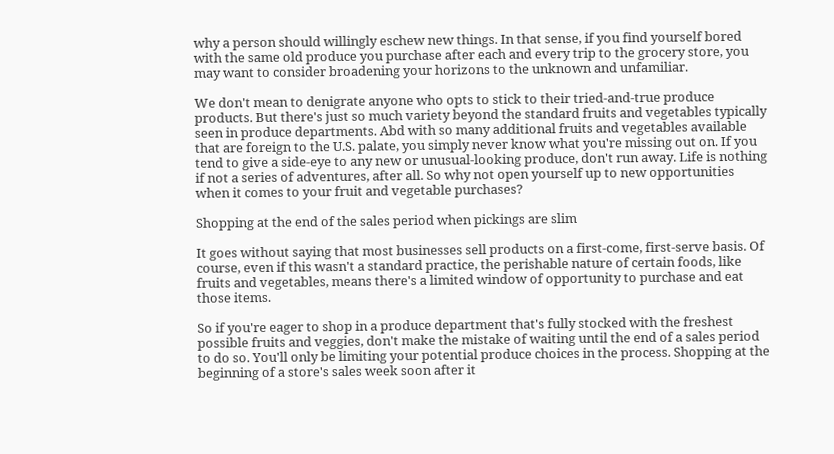why a person should willingly eschew new things. In that sense, if you find yourself bored with the same old produce you purchase after each and every trip to the grocery store, you may want to consider broadening your horizons to the unknown and unfamiliar.

We don't mean to denigrate anyone who opts to stick to their tried-and-true produce products. But there's just so much variety beyond the standard fruits and vegetables typically seen in produce departments. Abd with so many additional fruits and vegetables available that are foreign to the U.S. palate, you simply never know what you're missing out on. If you tend to give a side-eye to any new or unusual-looking produce, don't run away. Life is nothing if not a series of adventures, after all. So why not open yourself up to new opportunities when it comes to your fruit and vegetable purchases?

Shopping at the end of the sales period when pickings are slim

It goes without saying that most businesses sell products on a first-come, first-serve basis. Of course, even if this wasn't a standard practice, the perishable nature of certain foods, like fruits and vegetables, means there's a limited window of opportunity to purchase and eat those items.

So if you're eager to shop in a produce department that's fully stocked with the freshest possible fruits and veggies, don't make the mistake of waiting until the end of a sales period to do so. You'll only be limiting your potential produce choices in the process. Shopping at the beginning of a store's sales week soon after it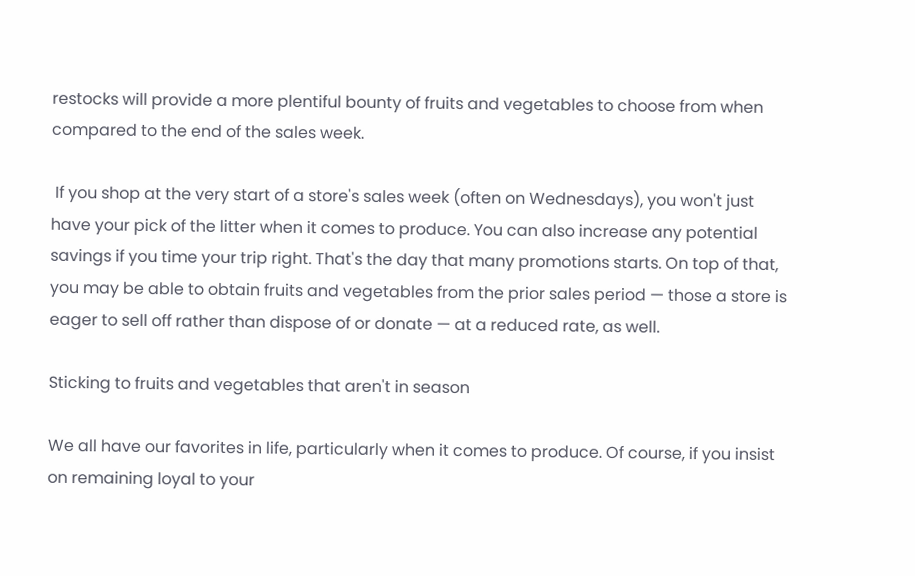restocks will provide a more plentiful bounty of fruits and vegetables to choose from when compared to the end of the sales week.

 If you shop at the very start of a store's sales week (often on Wednesdays), you won't just have your pick of the litter when it comes to produce. You can also increase any potential savings if you time your trip right. That's the day that many promotions starts. On top of that, you may be able to obtain fruits and vegetables from the prior sales period — those a store is eager to sell off rather than dispose of or donate — at a reduced rate, as well.

Sticking to fruits and vegetables that aren't in season

We all have our favorites in life, particularly when it comes to produce. Of course, if you insist on remaining loyal to your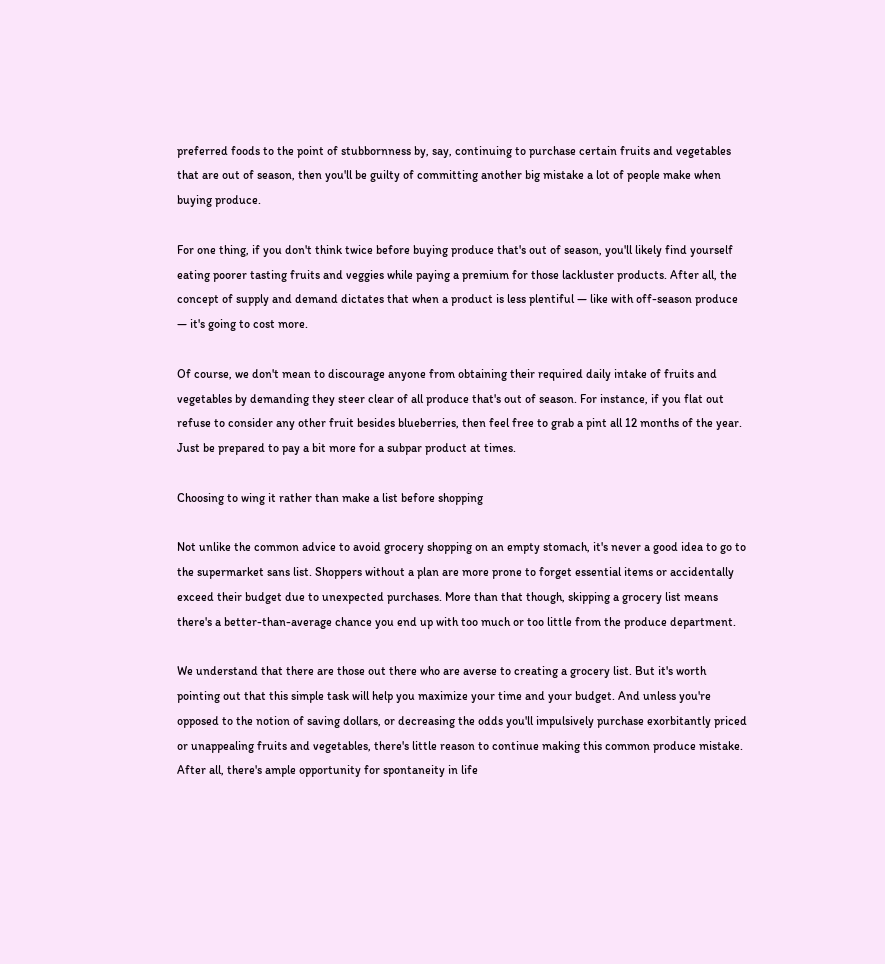preferred foods to the point of stubbornness by, say, continuing to purchase certain fruits and vegetables that are out of season, then you'll be guilty of committing another big mistake a lot of people make when buying produce.

For one thing, if you don't think twice before buying produce that's out of season, you'll likely find yourself eating poorer tasting fruits and veggies while paying a premium for those lackluster products. After all, the concept of supply and demand dictates that when a product is less plentiful — like with off-season produce — it's going to cost more.

Of course, we don't mean to discourage anyone from obtaining their required daily intake of fruits and vegetables by demanding they steer clear of all produce that's out of season. For instance, if you flat out refuse to consider any other fruit besides blueberries, then feel free to grab a pint all 12 months of the year. Just be prepared to pay a bit more for a subpar product at times.

Choosing to wing it rather than make a list before shopping

Not unlike the common advice to avoid grocery shopping on an empty stomach, it's never a good idea to go to the supermarket sans list. Shoppers without a plan are more prone to forget essential items or accidentally exceed their budget due to unexpected purchases. More than that though, skipping a grocery list means there's a better-than-average chance you end up with too much or too little from the produce department.

We understand that there are those out there who are averse to creating a grocery list. But it's worth pointing out that this simple task will help you maximize your time and your budget. And unless you're opposed to the notion of saving dollars, or decreasing the odds you'll impulsively purchase exorbitantly priced or unappealing fruits and vegetables, there's little reason to continue making this common produce mistake. After all, there's ample opportunity for spontaneity in life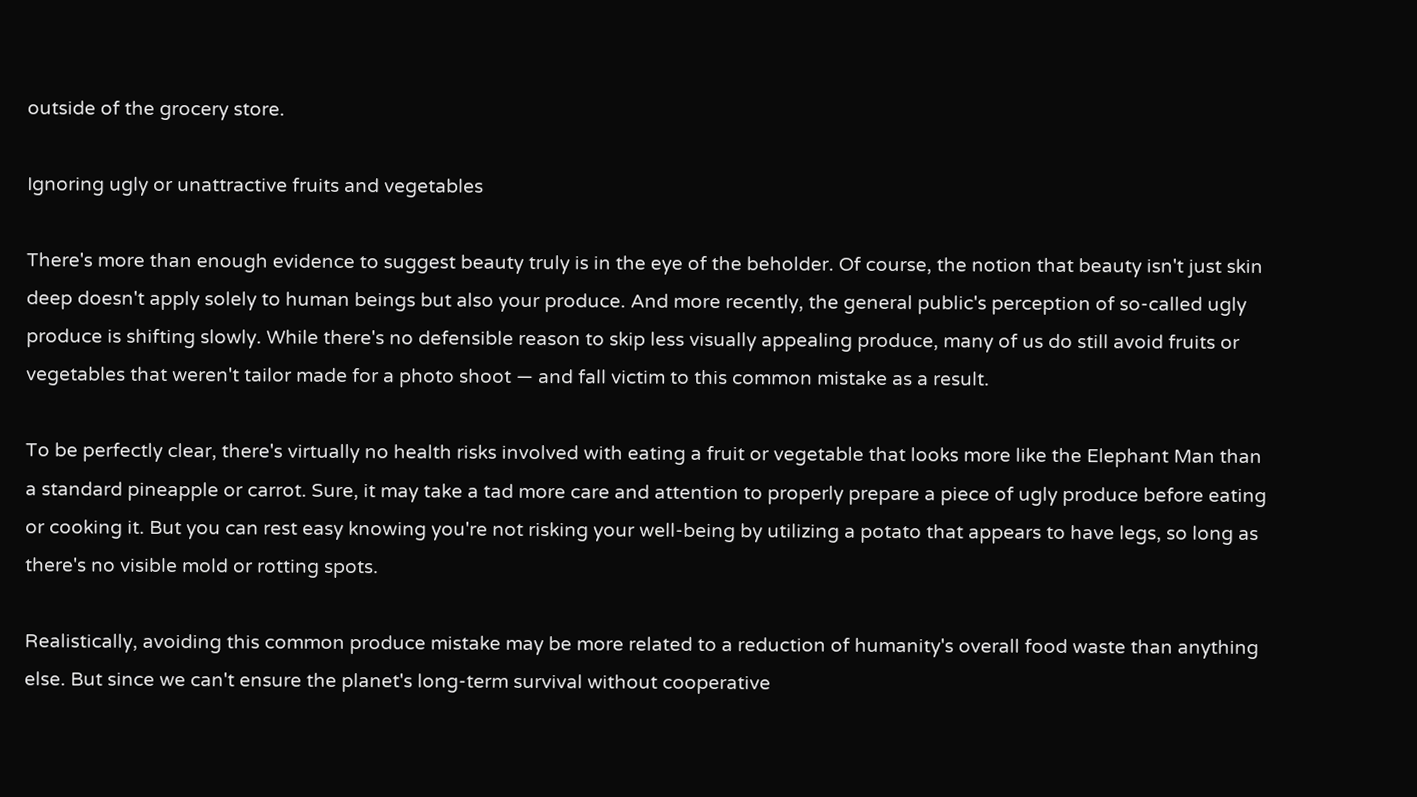outside of the grocery store.

Ignoring ugly or unattractive fruits and vegetables

There's more than enough evidence to suggest beauty truly is in the eye of the beholder. Of course, the notion that beauty isn't just skin deep doesn't apply solely to human beings but also your produce. And more recently, the general public's perception of so-called ugly produce is shifting slowly. While there's no defensible reason to skip less visually appealing produce, many of us do still avoid fruits or vegetables that weren't tailor made for a photo shoot — and fall victim to this common mistake as a result.

To be perfectly clear, there's virtually no health risks involved with eating a fruit or vegetable that looks more like the Elephant Man than a standard pineapple or carrot. Sure, it may take a tad more care and attention to properly prepare a piece of ugly produce before eating or cooking it. But you can rest easy knowing you're not risking your well-being by utilizing a potato that appears to have legs, so long as there's no visible mold or rotting spots.

Realistically, avoiding this common produce mistake may be more related to a reduction of humanity's overall food waste than anything else. But since we can't ensure the planet's long-term survival without cooperative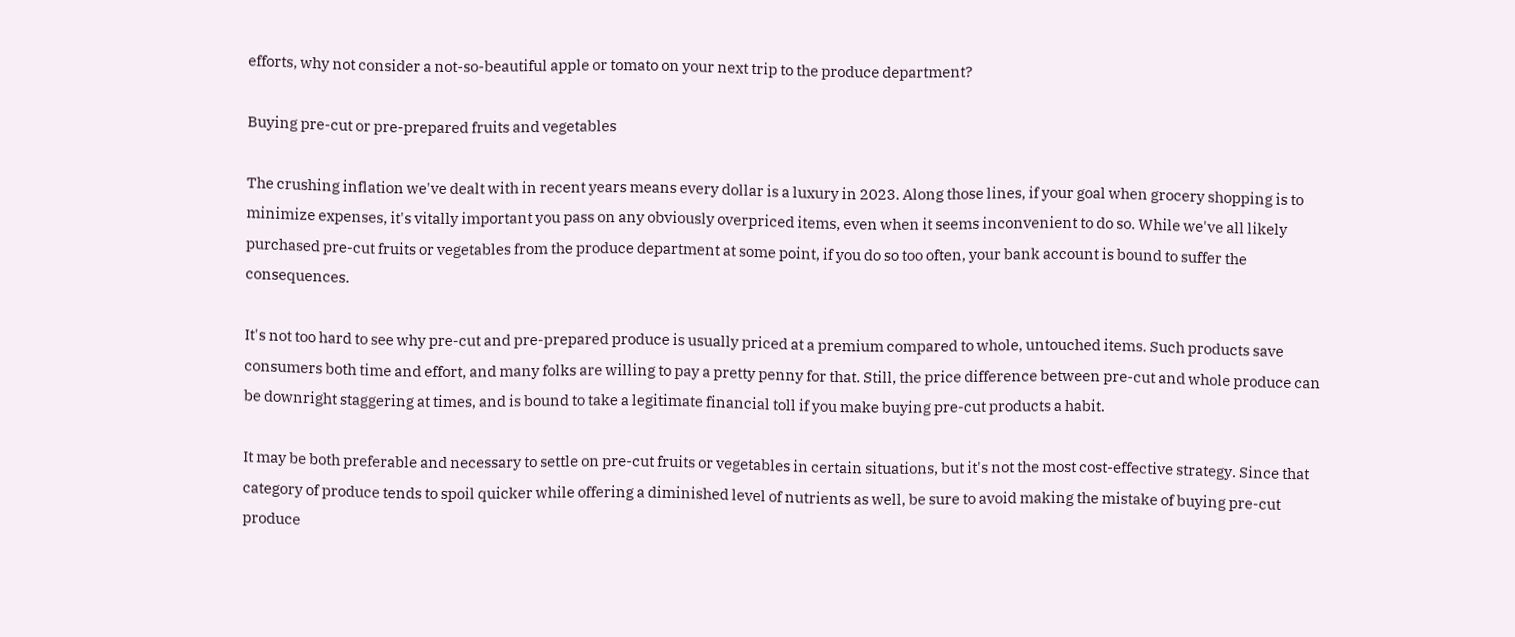efforts, why not consider a not-so-beautiful apple or tomato on your next trip to the produce department?

Buying pre-cut or pre-prepared fruits and vegetables

The crushing inflation we've dealt with in recent years means every dollar is a luxury in 2023. Along those lines, if your goal when grocery shopping is to minimize expenses, it's vitally important you pass on any obviously overpriced items, even when it seems inconvenient to do so. While we've all likely purchased pre-cut fruits or vegetables from the produce department at some point, if you do so too often, your bank account is bound to suffer the consequences.

It's not too hard to see why pre-cut and pre-prepared produce is usually priced at a premium compared to whole, untouched items. Such products save consumers both time and effort, and many folks are willing to pay a pretty penny for that. Still, the price difference between pre-cut and whole produce can be downright staggering at times, and is bound to take a legitimate financial toll if you make buying pre-cut products a habit.

It may be both preferable and necessary to settle on pre-cut fruits or vegetables in certain situations, but it's not the most cost-effective strategy. Since that category of produce tends to spoil quicker while offering a diminished level of nutrients as well, be sure to avoid making the mistake of buying pre-cut produce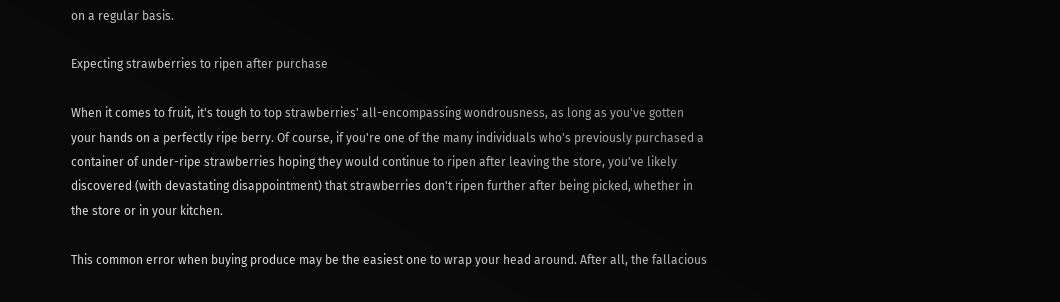on a regular basis.

Expecting strawberries to ripen after purchase

When it comes to fruit, it's tough to top strawberries' all-encompassing wondrousness, as long as you've gotten your hands on a perfectly ripe berry. Of course, if you're one of the many individuals who's previously purchased a container of under-ripe strawberries hoping they would continue to ripen after leaving the store, you've likely discovered (with devastating disappointment) that strawberries don't ripen further after being picked, whether in the store or in your kitchen.

This common error when buying produce may be the easiest one to wrap your head around. After all, the fallacious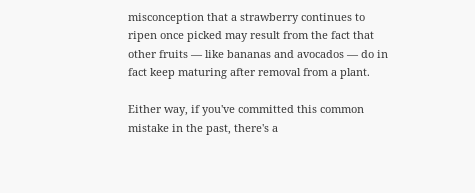misconception that a strawberry continues to ripen once picked may result from the fact that other fruits — like bananas and avocados — do in fact keep maturing after removal from a plant.

Either way, if you've committed this common mistake in the past, there's a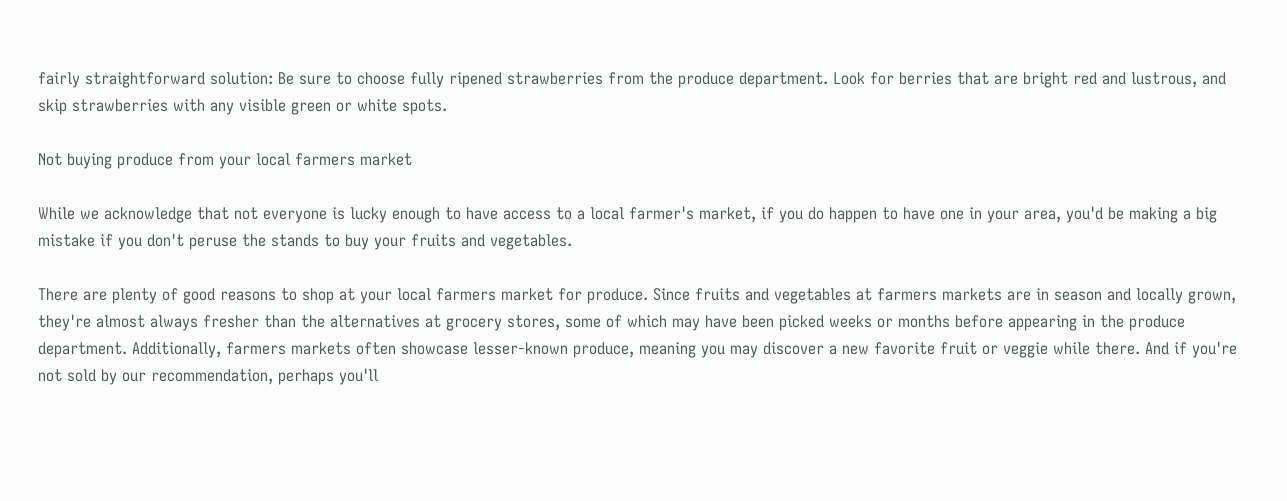fairly straightforward solution: Be sure to choose fully ripened strawberries from the produce department. Look for berries that are bright red and lustrous, and skip strawberries with any visible green or white spots.

Not buying produce from your local farmers market

While we acknowledge that not everyone is lucky enough to have access to a local farmer's market, if you do happen to have one in your area, you'd be making a big mistake if you don't peruse the stands to buy your fruits and vegetables.

There are plenty of good reasons to shop at your local farmers market for produce. Since fruits and vegetables at farmers markets are in season and locally grown, they're almost always fresher than the alternatives at grocery stores, some of which may have been picked weeks or months before appearing in the produce department. Additionally, farmers markets often showcase lesser-known produce, meaning you may discover a new favorite fruit or veggie while there. And if you're not sold by our recommendation, perhaps you'll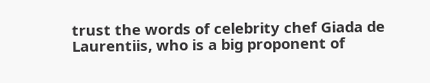trust the words of celebrity chef Giada de Laurentiis, who is a big proponent of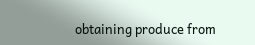obtaining produce from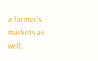a farmer's markets as well.